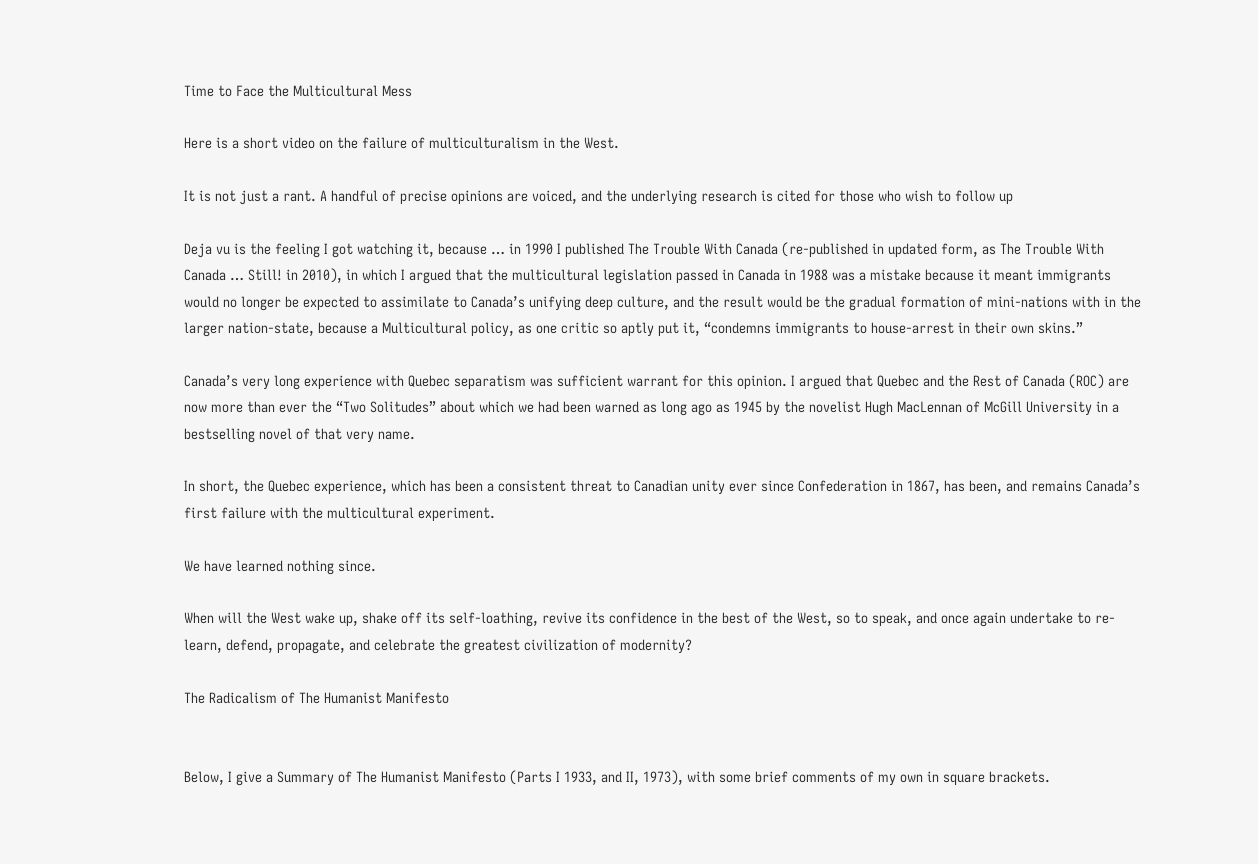Time to Face the Multicultural Mess

Here is a short video on the failure of multiculturalism in the West.

It is not just a rant. A handful of precise opinions are voiced, and the underlying research is cited for those who wish to follow up

Deja vu is the feeling I got watching it, because … in 1990 I published The Trouble With Canada (re-published in updated form, as The Trouble With Canada … Still! in 2010), in which I argued that the multicultural legislation passed in Canada in 1988 was a mistake because it meant immigrants would no longer be expected to assimilate to Canada’s unifying deep culture, and the result would be the gradual formation of mini-nations with in the larger nation-state, because a Multicultural policy, as one critic so aptly put it, “condemns immigrants to house-arrest in their own skins.”

Canada’s very long experience with Quebec separatism was sufficient warrant for this opinion. I argued that Quebec and the Rest of Canada (ROC) are now more than ever the “Two Solitudes” about which we had been warned as long ago as 1945 by the novelist Hugh MacLennan of McGill University in a bestselling novel of that very name.

In short, the Quebec experience, which has been a consistent threat to Canadian unity ever since Confederation in 1867, has been, and remains Canada’s first failure with the multicultural experiment.

We have learned nothing since.

When will the West wake up, shake off its self-loathing, revive its confidence in the best of the West, so to speak, and once again undertake to re-learn, defend, propagate, and celebrate the greatest civilization of modernity?

The Radicalism of The Humanist Manifesto


Below, I give a Summary of The Humanist Manifesto (Parts I 1933, and II, 1973), with some brief comments of my own in square brackets.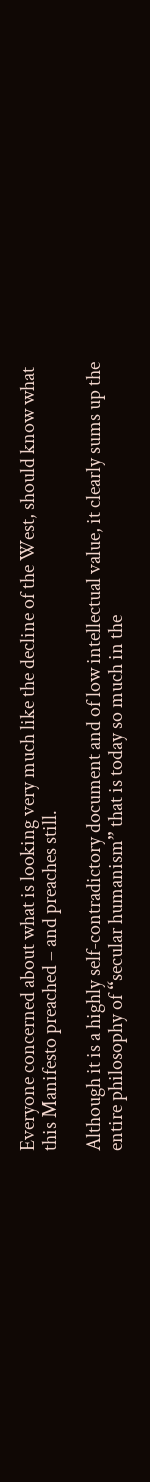Everyone concerned about what is looking very much like the decline of the West, should know what this Manifesto preached – and preaches still.

Although it is a highly self-contradictory document and of low intellectual value, it clearly sums up the entire philosophy of “secular humanism” that is today so much in the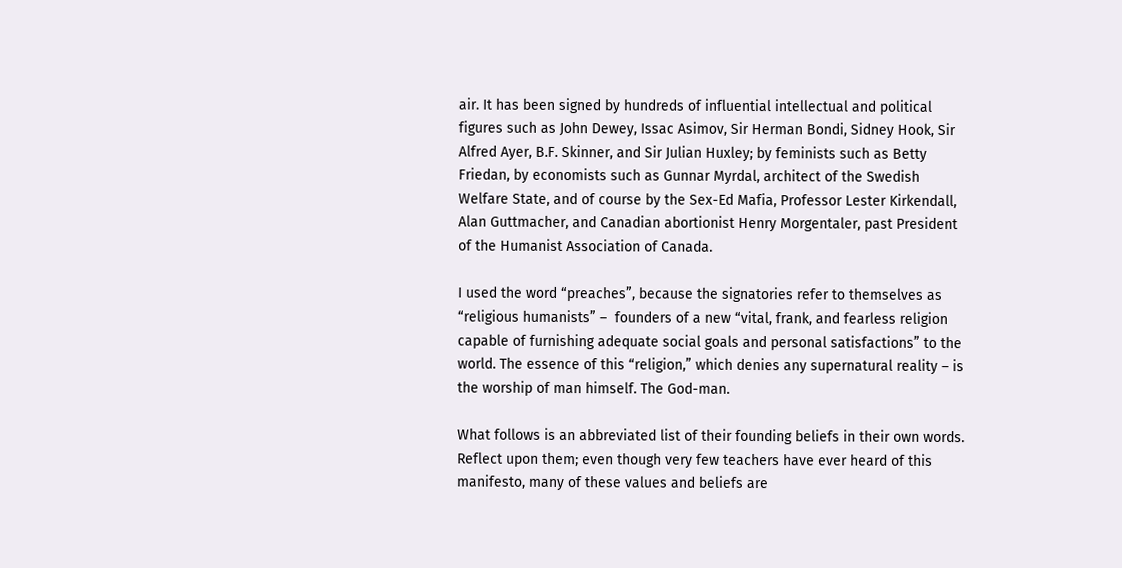air. It has been signed by hundreds of influential intellectual and political figures such as John Dewey, Issac Asimov, Sir Herman Bondi, Sidney Hook, Sir Alfred Ayer, B.F. Skinner, and Sir Julian Huxley; by feminists such as Betty Friedan, by economists such as Gunnar Myrdal, architect of the Swedish Welfare State, and of course by the Sex-Ed Mafia, Professor Lester Kirkendall, Alan Guttmacher, and Canadian abortionist Henry Morgentaler, past President of the Humanist Association of Canada.

I used the word “preaches”, because the signatories refer to themselves as “religious humanists” –  founders of a new “vital, frank, and fearless religion capable of furnishing adequate social goals and personal satisfactions” to the world. The essence of this “religion,” which denies any supernatural reality – is the worship of man himself. The God-man.

What follows is an abbreviated list of their founding beliefs in their own words. Reflect upon them; even though very few teachers have ever heard of this manifesto, many of these values and beliefs are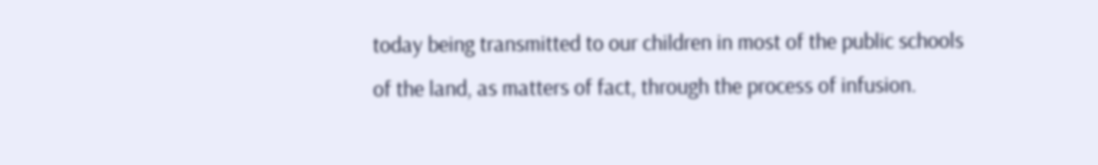today being transmitted to our children in most of the public schools of the land, as matters of fact, through the process of infusion.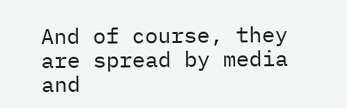And of course, they are spread by media and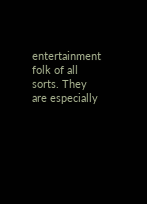entertainment folk of all sorts. They are especially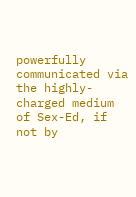powerfully communicated via the highly-charged medium of Sex-Ed, if not by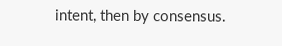intent, then by consensus.